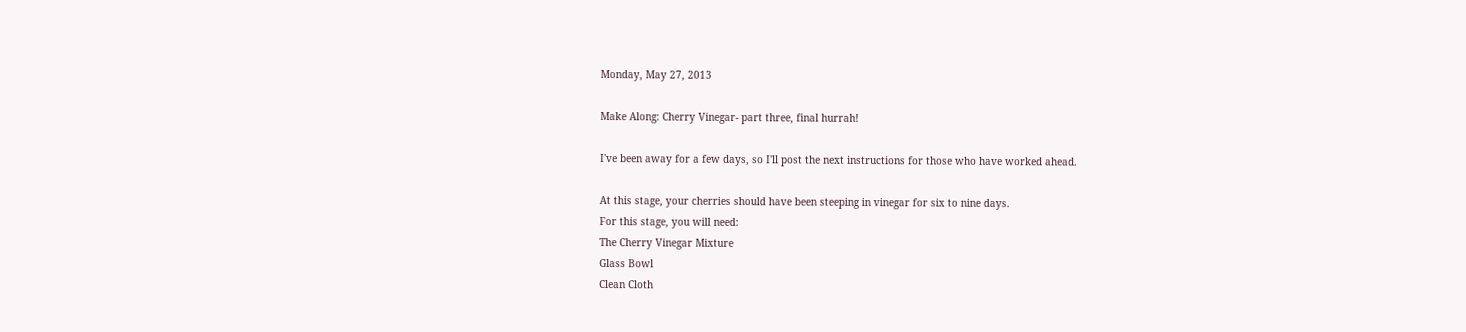Monday, May 27, 2013

Make Along: Cherry Vinegar- part three, final hurrah!

I've been away for a few days, so I'll post the next instructions for those who have worked ahead.

At this stage, your cherries should have been steeping in vinegar for six to nine days.
For this stage, you will need:
The Cherry Vinegar Mixture
Glass Bowl
Clean Cloth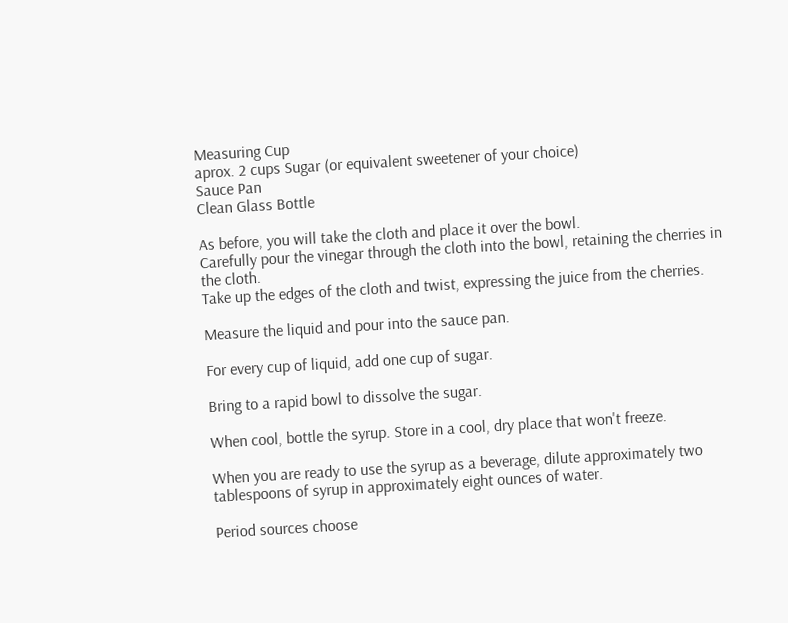Measuring Cup
aprox. 2 cups Sugar (or equivalent sweetener of your choice)
Sauce Pan
Clean Glass Bottle

As before, you will take the cloth and place it over the bowl.
Carefully pour the vinegar through the cloth into the bowl, retaining the cherries in the cloth.
Take up the edges of the cloth and twist, expressing the juice from the cherries.

Measure the liquid and pour into the sauce pan.

For every cup of liquid, add one cup of sugar.

Bring to a rapid bowl to dissolve the sugar.

When cool, bottle the syrup. Store in a cool, dry place that won't freeze.

When you are ready to use the syrup as a beverage, dilute approximately two tablespoons of syrup in approximately eight ounces of water.

Period sources choose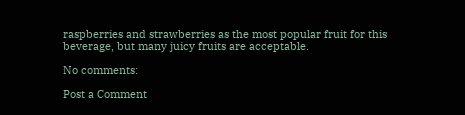raspberries and strawberries as the most popular fruit for this beverage, but many juicy fruits are acceptable.

No comments:

Post a Comment